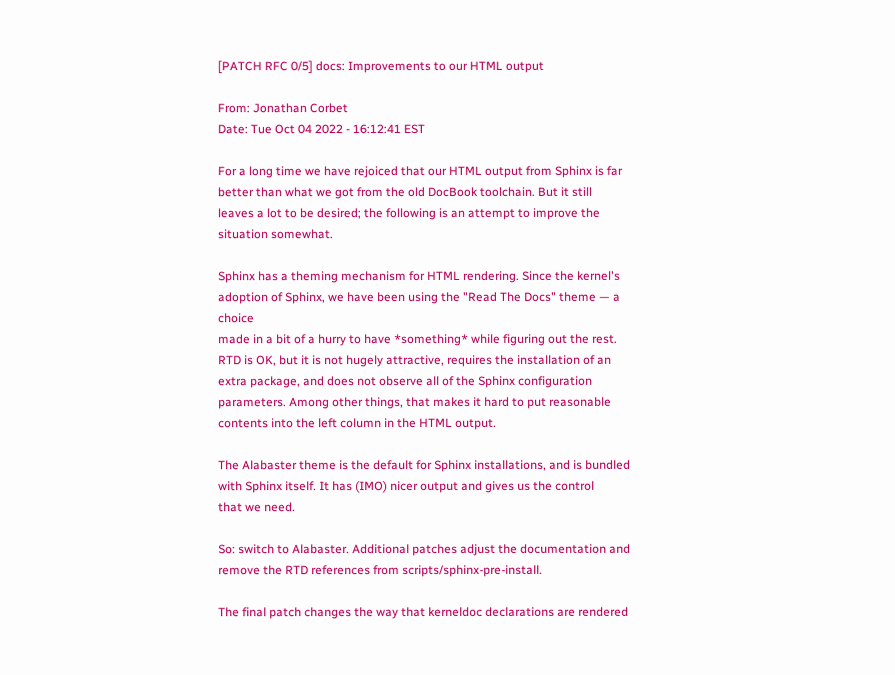[PATCH RFC 0/5] docs: Improvements to our HTML output

From: Jonathan Corbet
Date: Tue Oct 04 2022 - 16:12:41 EST

For a long time we have rejoiced that our HTML output from Sphinx is far
better than what we got from the old DocBook toolchain. But it still
leaves a lot to be desired; the following is an attempt to improve the
situation somewhat.

Sphinx has a theming mechanism for HTML rendering. Since the kernel's
adoption of Sphinx, we have been using the "Read The Docs" theme — a choice
made in a bit of a hurry to have *something* while figuring out the rest.
RTD is OK, but it is not hugely attractive, requires the installation of an
extra package, and does not observe all of the Sphinx configuration
parameters. Among other things, that makes it hard to put reasonable
contents into the left column in the HTML output.

The Alabaster theme is the default for Sphinx installations, and is bundled
with Sphinx itself. It has (IMO) nicer output and gives us the control
that we need.

So: switch to Alabaster. Additional patches adjust the documentation and
remove the RTD references from scripts/sphinx-pre-install.

The final patch changes the way that kerneldoc declarations are rendered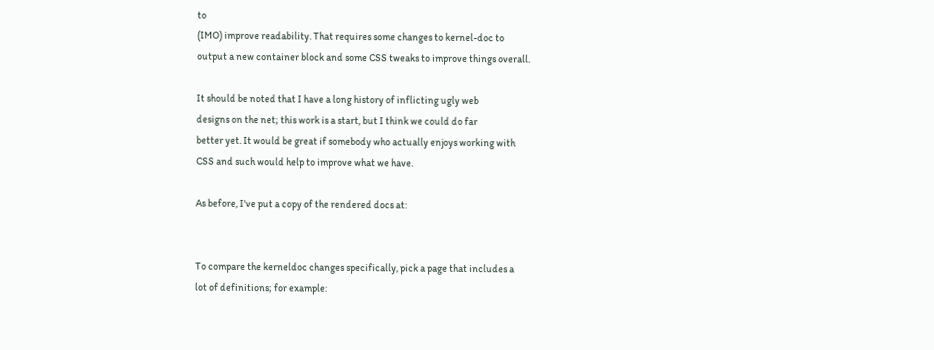to
(IMO) improve readability. That requires some changes to kernel-doc to
output a new container block and some CSS tweaks to improve things overall.

It should be noted that I have a long history of inflicting ugly web
designs on the net; this work is a start, but I think we could do far
better yet. It would be great if somebody who actually enjoys working with
CSS and such would help to improve what we have.

As before, I've put a copy of the rendered docs at:


To compare the kerneldoc changes specifically, pick a page that includes a
lot of definitions; for example: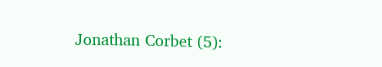Jonathan Corbet (5):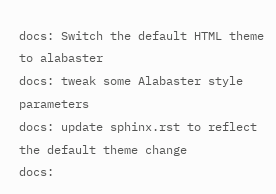docs: Switch the default HTML theme to alabaster
docs: tweak some Alabaster style parameters
docs: update sphinx.rst to reflect the default theme change
docs: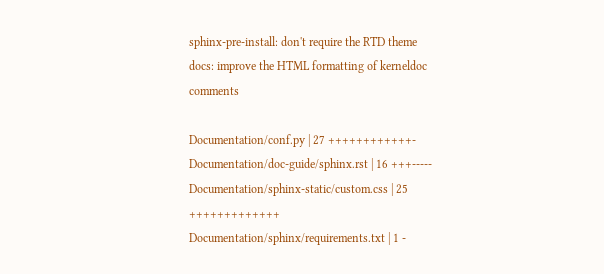sphinx-pre-install: don't require the RTD theme
docs: improve the HTML formatting of kerneldoc comments

Documentation/conf.py | 27 ++++++++++++-
Documentation/doc-guide/sphinx.rst | 16 +++-----
Documentation/sphinx-static/custom.css | 25 +++++++++++++
Documentation/sphinx/requirements.txt | 1 -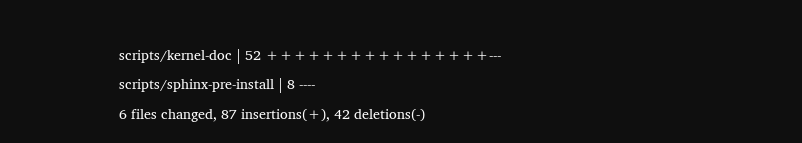scripts/kernel-doc | 52 ++++++++++++++++---
scripts/sphinx-pre-install | 8 ----
6 files changed, 87 insertions(+), 42 deletions(-)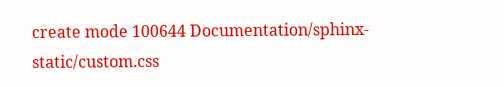create mode 100644 Documentation/sphinx-static/custom.css